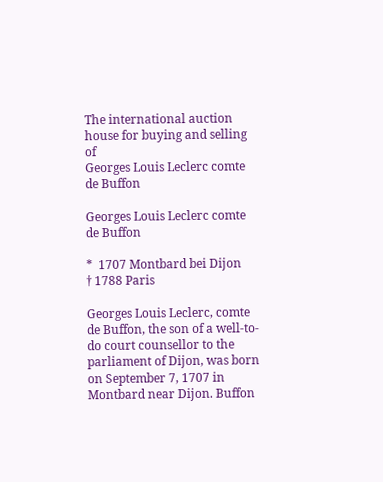The international auction house for buying and selling of
Georges Louis Leclerc comte de Buffon

Georges Louis Leclerc comte de Buffon

*  1707 Montbard bei Dijon
† 1788 Paris

Georges Louis Leclerc, comte de Buffon, the son of a well-to-do court counsellor to the parliament of Dijon, was born on September 7, 1707 in Montbard near Dijon. Buffon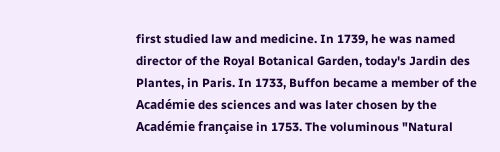first studied law and medicine. In 1739, he was named director of the Royal Botanical Garden, today's Jardin des Plantes, in Paris. In 1733, Buffon became a member of the Académie des sciences and was later chosen by the Académie française in 1753. The voluminous "Natural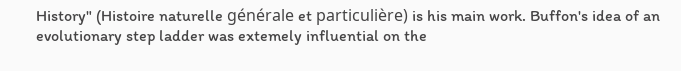History" (Histoire naturelle générale et particulière) is his main work. Buffon's idea of an evolutionary step ladder was extemely influential on the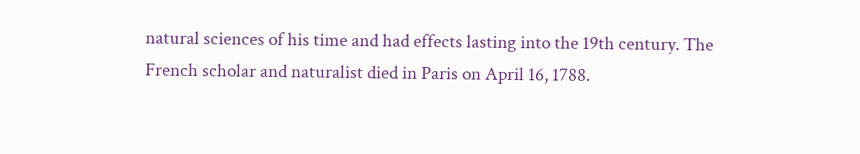natural sciences of his time and had effects lasting into the 19th century. The French scholar and naturalist died in Paris on April 16, 1788.